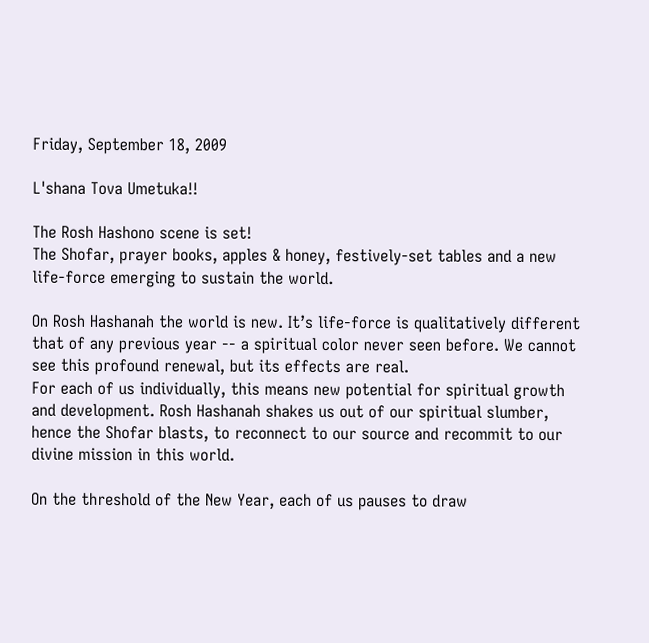Friday, September 18, 2009

L'shana Tova Umetuka!!

The Rosh Hashono scene is set!
The Shofar, prayer books, apples & honey, festively-set tables and a new life-force emerging to sustain the world.

On Rosh Hashanah the world is new. It’s life-force is qualitatively different that of any previous year -- a spiritual color never seen before. We cannot see this profound renewal, but its effects are real.
For each of us individually, this means new potential for spiritual growth and development. Rosh Hashanah shakes us out of our spiritual slumber, hence the Shofar blasts, to reconnect to our source and recommit to our divine mission in this world.

On the threshold of the New Year, each of us pauses to draw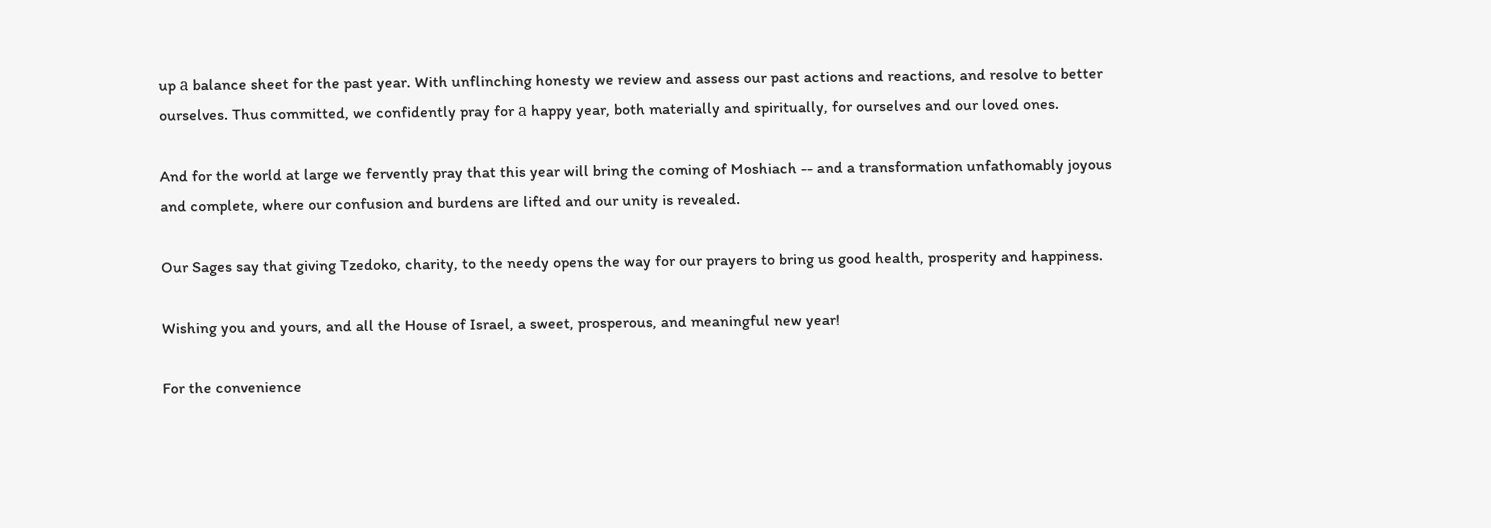up а balance sheet for the past year. With unflinching honesty we review and assess our past actions and reactions, and resolve to better ourselves. Thus committed, we confidently pray for а happy year, both materially and spiritually, for ourselves and our loved ones.

And for the world at large we fervently pray that this year will bring the coming of Moshiach -- and a transformation unfathomably joyous and complete, where our confusion and burdens are lifted and our unity is revealed.

Our Sages say that giving Tzedoko, charity, to the needy opens the way for our prayers to bring us good health, prosperity and happiness.

Wishing you and yours, and all the House of Israel, a sweet, prosperous, and meaningful new year!

For the convenience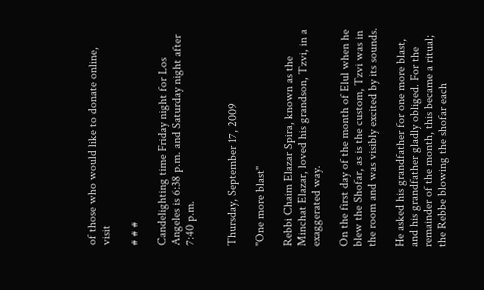of those who would like to donate online, visit

# # #

Candelighting time Friday night for Los Angeles is 6:38 p.m. and Saturday night after 7:40 p.m.


Thursday, September 17, 2009

"One more blast"

Rebbi Chaim Elazar Spira, known as the Minchat Elazar, loved his grandson, Tzvi, in a exaggerated way.

On the first day of the month of Elul when he blew the Shofar, as is the custom, Tzvi was in the room and was visibly excited by its sounds.

He asked his grandfather for one more blast, and his grandfather gladly obliged. For the remainder of the month, this became a ritual; the Rebbe blowing the shofar each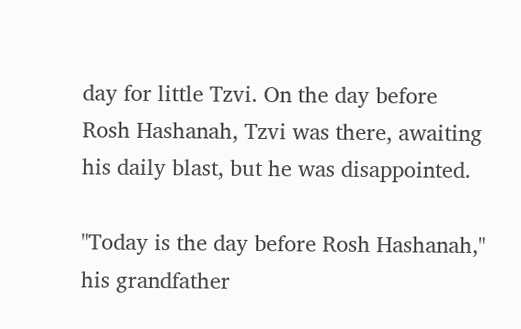day for little Tzvi. On the day before Rosh Hashanah, Tzvi was there, awaiting his daily blast, but he was disappointed.

"Today is the day before Rosh Hashanah," his grandfather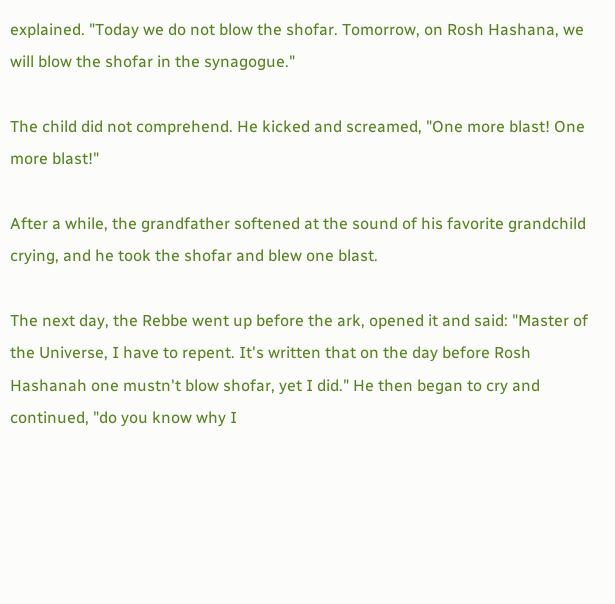explained. "Today we do not blow the shofar. Tomorrow, on Rosh Hashana, we will blow the shofar in the synagogue."

The child did not comprehend. He kicked and screamed, "One more blast! One more blast!"

After a while, the grandfather softened at the sound of his favorite grandchild crying, and he took the shofar and blew one blast.

The next day, the Rebbe went up before the ark, opened it and said: "Master of the Universe, I have to repent. It's written that on the day before Rosh Hashanah one mustn't blow shofar, yet I did." He then began to cry and continued, "do you know why I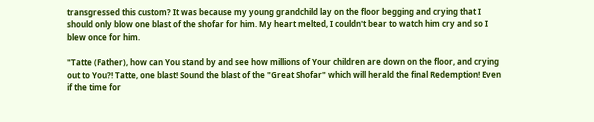transgressed this custom? It was because my young grandchild lay on the floor begging and crying that I should only blow one blast of the shofar for him. My heart melted, I couldn't bear to watch him cry and so I blew once for him.

"Tatte (Father), how can You stand by and see how millions of Your children are down on the floor, and crying out to You?! Tatte, one blast! Sound the blast of the "Great Shofar" which will herald the final Redemption! Even if the time for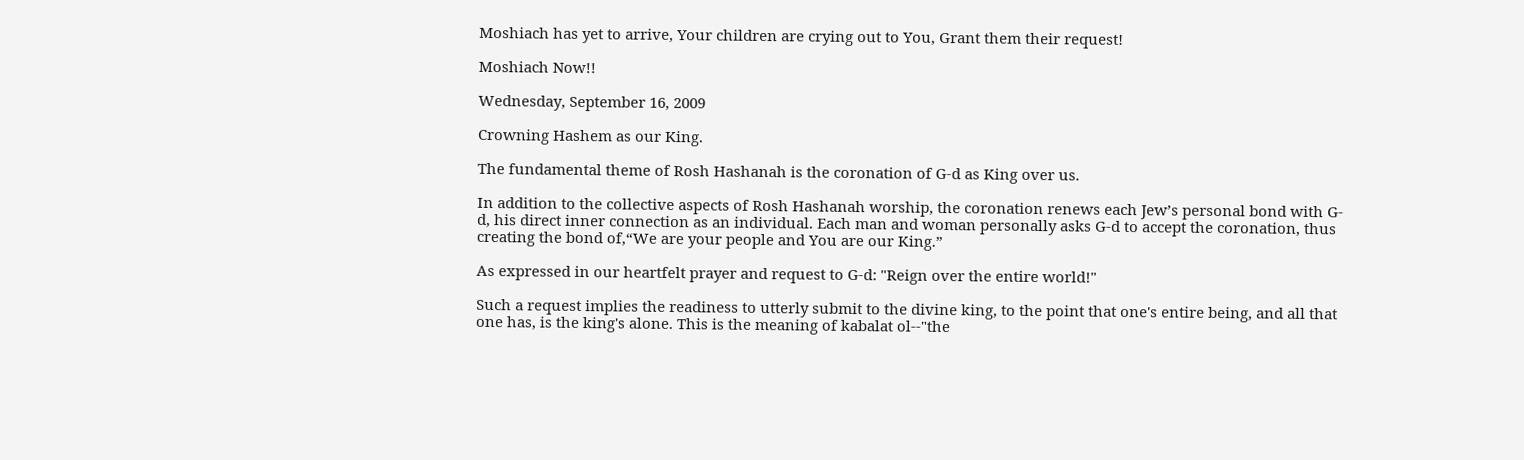Moshiach has yet to arrive, Your children are crying out to You, Grant them their request!

Moshiach Now!!

Wednesday, September 16, 2009

Crowning Hashem as our King.

The fundamental theme of Rosh Hashanah is the coronation of G-d as King over us.

In addition to the collective aspects of Rosh Hashanah worship, the coronation renews each Jew’s personal bond with G-d, his direct inner connection as an individual. Each man and woman personally asks G-d to accept the coronation, thus creating the bond of,“We are your people and You are our King.”

As expressed in our heartfelt prayer and request to G-d: "Reign over the entire world!"

Such a request implies the readiness to utterly submit to the divine king, to the point that one's entire being, and all that one has, is the king's alone. This is the meaning of kabalat ol--"the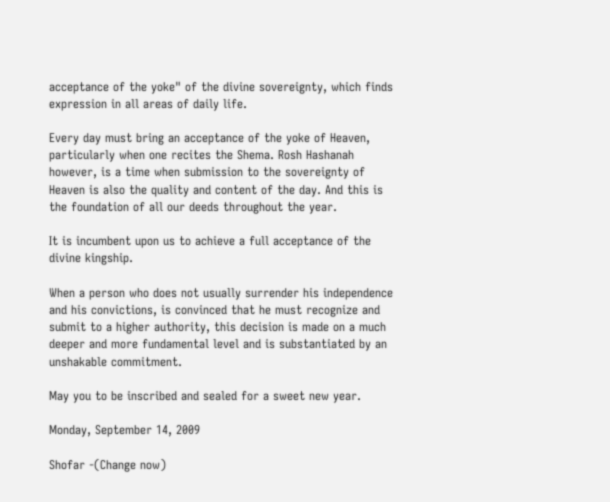acceptance of the yoke" of the divine sovereignty, which finds expression in all areas of daily life.

Every day must bring an acceptance of the yoke of Heaven, particularly when one recites the Shema. Rosh Hashanah however, is a time when submission to the sovereignty of Heaven is also the quality and content of the day. And this is the foundation of all our deeds throughout the year.

It is incumbent upon us to achieve a full acceptance of the divine kingship.

When a person who does not usually surrender his independence and his convictions, is convinced that he must recognize and submit to a higher authority, this decision is made on a much deeper and more fundamental level and is substantiated by an unshakable commitment.

May you to be inscribed and sealed for a sweet new year.

Monday, September 14, 2009

Shofar -(Change now)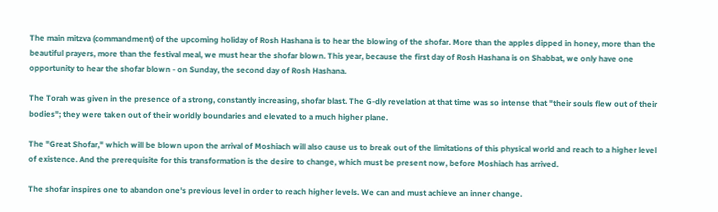The main mitzva (commandment) of the upcoming holiday of Rosh Hashana is to hear the blowing of the shofar. More than the apples dipped in honey, more than the beautiful prayers, more than the festival meal, we must hear the shofar blown. This year, because the first day of Rosh Hashana is on Shabbat, we only have one opportunity to hear the shofar blown - on Sunday, the second day of Rosh Hashana.

The Torah was given in the presence of a strong, constantly increasing, shofar blast. The G-dly revelation at that time was so intense that "their souls flew out of their bodies"; they were taken out of their worldly boundaries and elevated to a much higher plane.

The "Great Shofar," which will be blown upon the arrival of Moshiach will also cause us to break out of the limitations of this physical world and reach to a higher level of existence. And the prerequisite for this transformation is the desire to change, which must be present now, before Moshiach has arrived.

The shofar inspires one to abandon one's previous level in order to reach higher levels. We can and must achieve an inner change.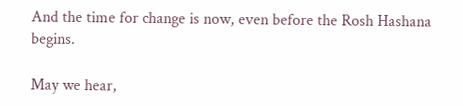And the time for change is now, even before the Rosh Hashana begins.

May we hear,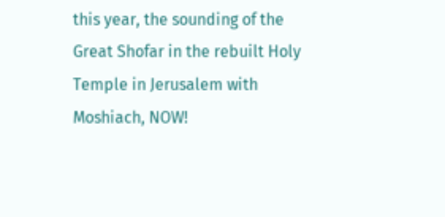this year, the sounding of the Great Shofar in the rebuilt Holy Temple in Jerusalem with Moshiach, NOW!